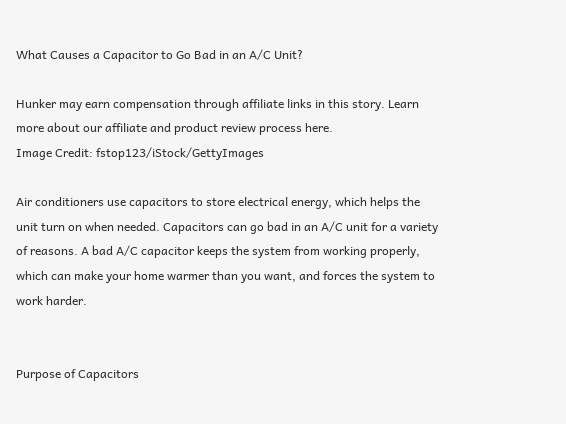What Causes a Capacitor to Go Bad in an A/C Unit?

Hunker may earn compensation through affiliate links in this story. Learn more about our affiliate and product review process here.
Image Credit: fstop123/iStock/GettyImages

Air conditioners use capacitors to store electrical energy, which helps the unit turn on when needed. Capacitors can go bad in an A/C unit for a variety of reasons. A bad A/C capacitor keeps the system from working properly, which can make your home warmer than you want, and forces the system to work harder.


Purpose of Capacitors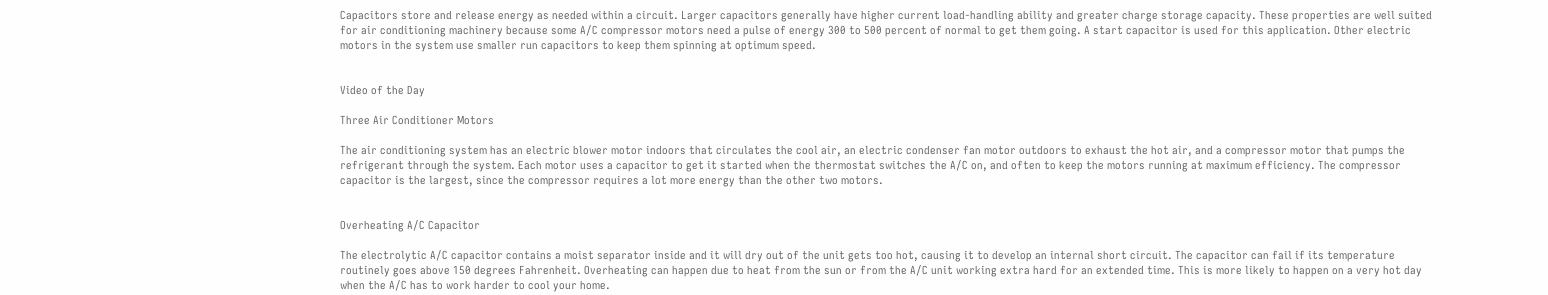Capacitors store and release energy as needed within a circuit. Larger capacitors generally have higher current load-handling ability and greater charge storage capacity. These properties are well suited for air conditioning machinery because some A/C compressor motors need a pulse of energy 300 to 500 percent of normal to get them going. A start capacitor is used for this application. Other electric motors in the system use smaller run capacitors to keep them spinning at optimum speed.


Video of the Day

Three Air Conditioner Motors

The air conditioning system has an electric blower motor indoors that circulates the cool air, an electric condenser fan motor outdoors to exhaust the hot air, and a compressor motor that pumps the refrigerant through the system. Each motor uses a capacitor to get it started when the thermostat switches the A/C on, and often to keep the motors running at maximum efficiency. The compressor capacitor is the largest, since the compressor requires a lot more energy than the other two motors.


Overheating A/C Capacitor

The electrolytic A/C capacitor contains a moist separator inside and it will dry out of the unit gets too hot, causing it to develop an internal short circuit. The capacitor can fail if its temperature routinely goes above 150 degrees Fahrenheit. Overheating can happen due to heat from the sun or from the A/C unit working extra hard for an extended time. This is more likely to happen on a very hot day when the A/C has to work harder to cool your home.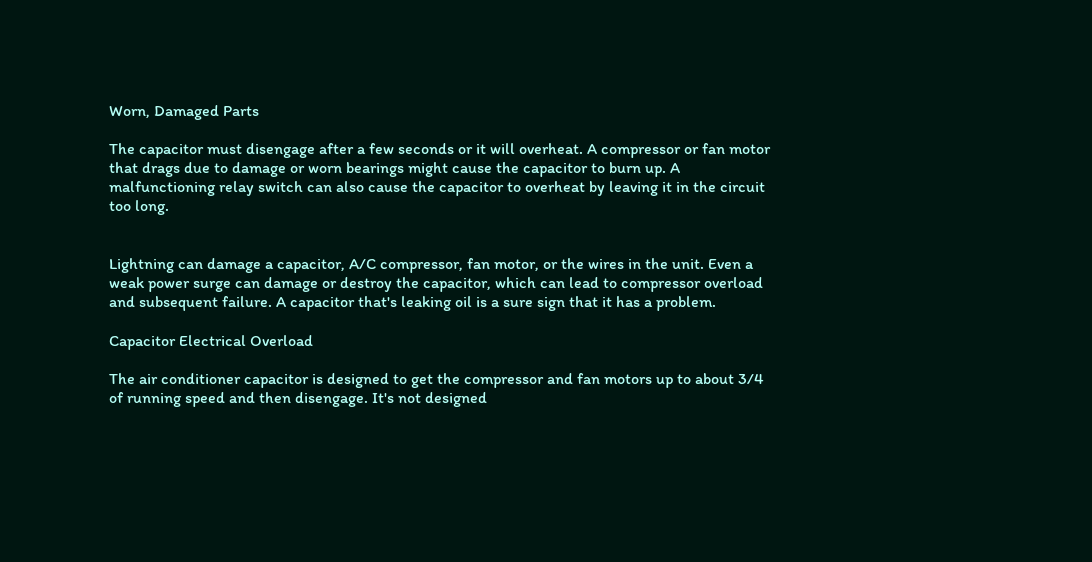Worn, Damaged Parts

The capacitor must disengage after a few seconds or it will overheat. A compressor or fan motor that drags due to damage or worn bearings might cause the capacitor to burn up. A malfunctioning relay switch can also cause the capacitor to overheat by leaving it in the circuit too long.


Lightning can damage a capacitor, A/C compressor, fan motor, or the wires in the unit. Even a weak power surge can damage or destroy the capacitor, which can lead to compressor overload and subsequent failure. A capacitor that's leaking oil is a sure sign that it has a problem.

Capacitor Electrical Overload

The air conditioner capacitor is designed to get the compressor and fan motors up to about 3/4 of running speed and then disengage. It's not designed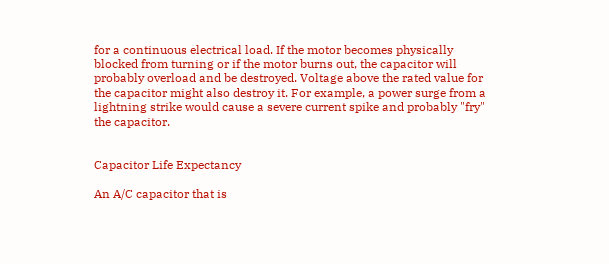for a continuous electrical load. If the motor becomes physically blocked from turning or if the motor burns out, the capacitor will probably overload and be destroyed. Voltage above the rated value for the capacitor might also destroy it. For example, a power surge from a lightning strike would cause a severe current spike and probably "fry" the capacitor.


Capacitor Life Expectancy

An A/C capacitor that is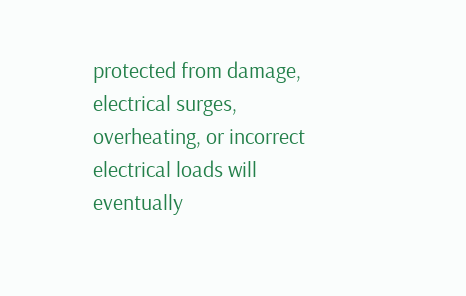protected from damage, electrical surges, overheating, or incorrect electrical loads will eventually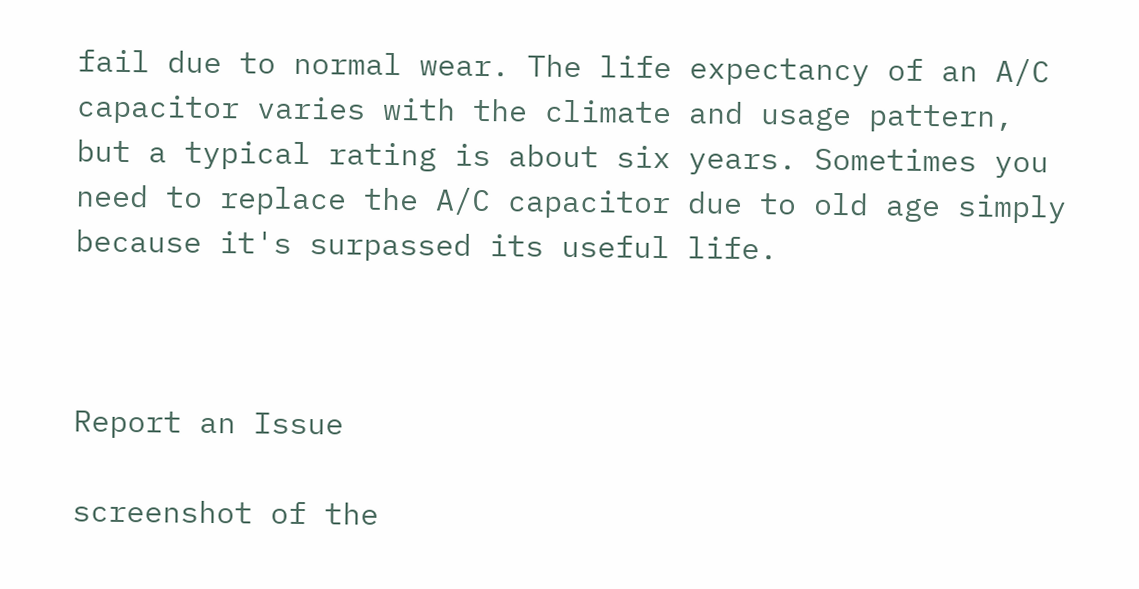fail due to normal wear. The life expectancy of an A/C capacitor varies with the climate and usage pattern, but a typical rating is about six years. Sometimes you need to replace the A/C capacitor due to old age simply because it's surpassed its useful life.



Report an Issue

screenshot of the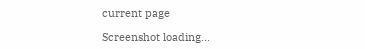current page

Screenshot loading...